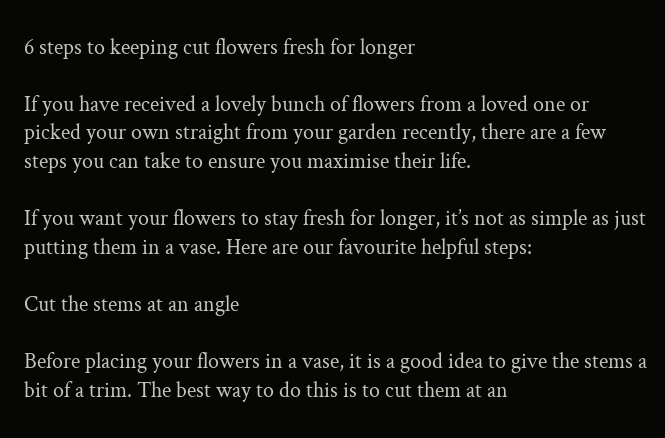6 steps to keeping cut flowers fresh for longer

If you have received a lovely bunch of flowers from a loved one or picked your own straight from your garden recently, there are a few steps you can take to ensure you maximise their life.

If you want your flowers to stay fresh for longer, it’s not as simple as just putting them in a vase. Here are our favourite helpful steps:

Cut the stems at an angle

Before placing your flowers in a vase, it is a good idea to give the stems a bit of a trim. The best way to do this is to cut them at an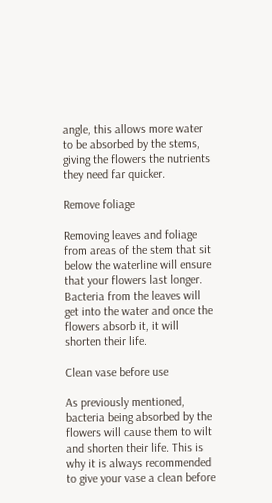angle, this allows more water to be absorbed by the stems, giving the flowers the nutrients they need far quicker.

Remove foliage

Removing leaves and foliage from areas of the stem that sit below the waterline will ensure that your flowers last longer. Bacteria from the leaves will get into the water and once the flowers absorb it, it will shorten their life.

Clean vase before use

As previously mentioned, bacteria being absorbed by the flowers will cause them to wilt and shorten their life. This is why it is always recommended to give your vase a clean before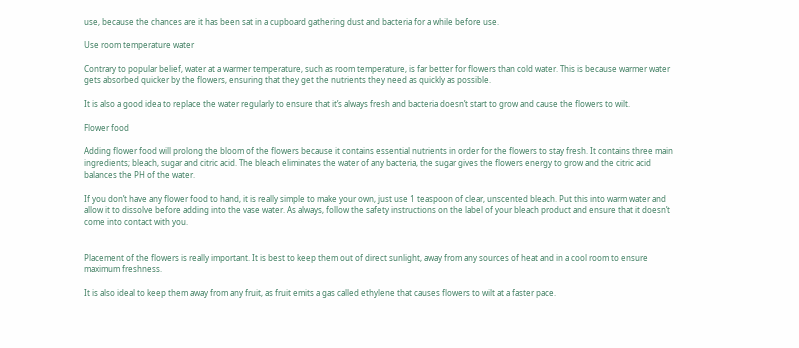use, because the chances are it has been sat in a cupboard gathering dust and bacteria for a while before use.

Use room temperature water

Contrary to popular belief, water at a warmer temperature, such as room temperature, is far better for flowers than cold water. This is because warmer water gets absorbed quicker by the flowers, ensuring that they get the nutrients they need as quickly as possible.

It is also a good idea to replace the water regularly to ensure that it’s always fresh and bacteria doesn’t start to grow and cause the flowers to wilt.

Flower food

Adding flower food will prolong the bloom of the flowers because it contains essential nutrients in order for the flowers to stay fresh. It contains three main ingredients; bleach, sugar and citric acid. The bleach eliminates the water of any bacteria, the sugar gives the flowers energy to grow and the citric acid balances the PH of the water.

If you don’t have any flower food to hand, it is really simple to make your own, just use 1 teaspoon of clear, unscented bleach. Put this into warm water and allow it to dissolve before adding into the vase water. As always, follow the safety instructions on the label of your bleach product and ensure that it doesn’t come into contact with you.


Placement of the flowers is really important. It is best to keep them out of direct sunlight, away from any sources of heat and in a cool room to ensure maximum freshness.

It is also ideal to keep them away from any fruit, as fruit emits a gas called ethylene that causes flowers to wilt at a faster pace.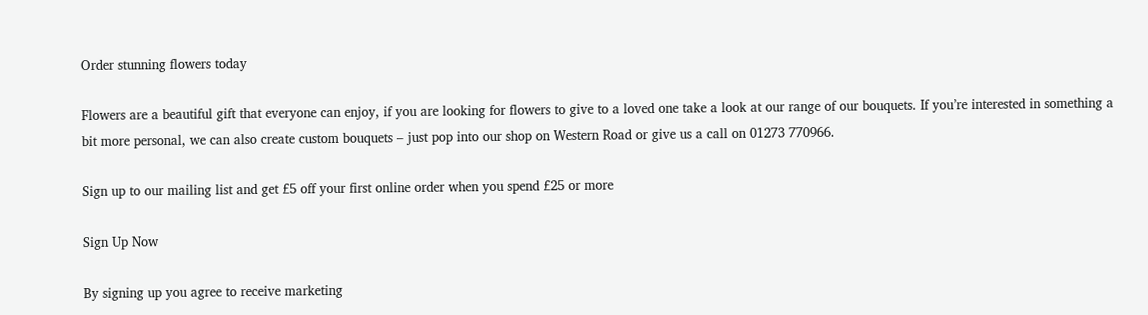Order stunning flowers today

Flowers are a beautiful gift that everyone can enjoy, if you are looking for flowers to give to a loved one take a look at our range of our bouquets. If you’re interested in something a bit more personal, we can also create custom bouquets – just pop into our shop on Western Road or give us a call on 01273 770966.

Sign up to our mailing list and get £5 off your first online order when you spend £25 or more

Sign Up Now

By signing up you agree to receive marketing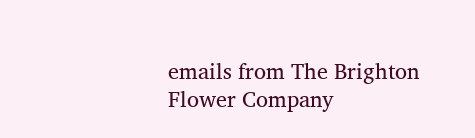emails from The Brighton Flower Company